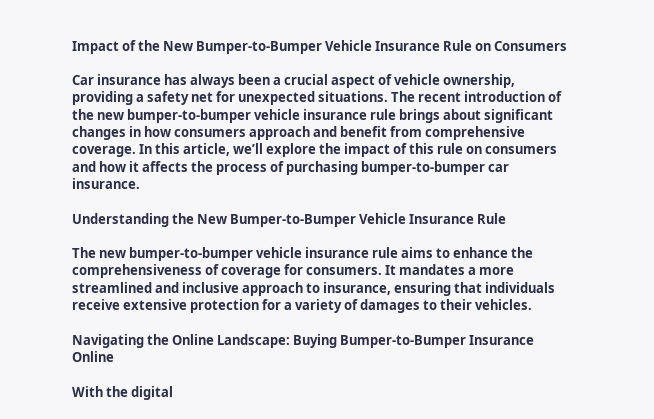Impact of the New Bumper-to-Bumper Vehicle Insurance Rule on Consumers

Car insurance has always been a crucial aspect of vehicle ownership, providing a safety net for unexpected situations. The recent introduction of the new bumper-to-bumper vehicle insurance rule brings about significant changes in how consumers approach and benefit from comprehensive coverage. In this article, we’ll explore the impact of this rule on consumers and how it affects the process of purchasing bumper-to-bumper car insurance.

Understanding the New Bumper-to-Bumper Vehicle Insurance Rule

The new bumper-to-bumper vehicle insurance rule aims to enhance the comprehensiveness of coverage for consumers. It mandates a more streamlined and inclusive approach to insurance, ensuring that individuals receive extensive protection for a variety of damages to their vehicles.

Navigating the Online Landscape: Buying Bumper-to-Bumper Insurance Online

With the digital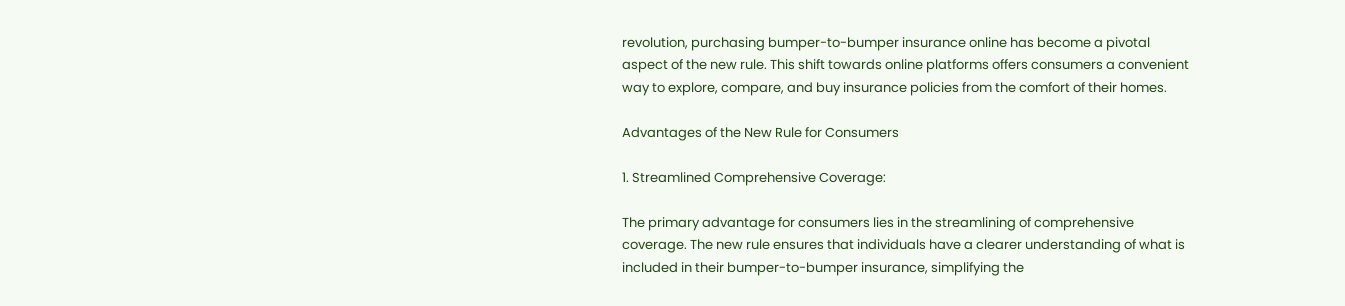revolution, purchasing bumper-to-bumper insurance online has become a pivotal aspect of the new rule. This shift towards online platforms offers consumers a convenient way to explore, compare, and buy insurance policies from the comfort of their homes.

Advantages of the New Rule for Consumers

1. Streamlined Comprehensive Coverage:

The primary advantage for consumers lies in the streamlining of comprehensive coverage. The new rule ensures that individuals have a clearer understanding of what is included in their bumper-to-bumper insurance, simplifying the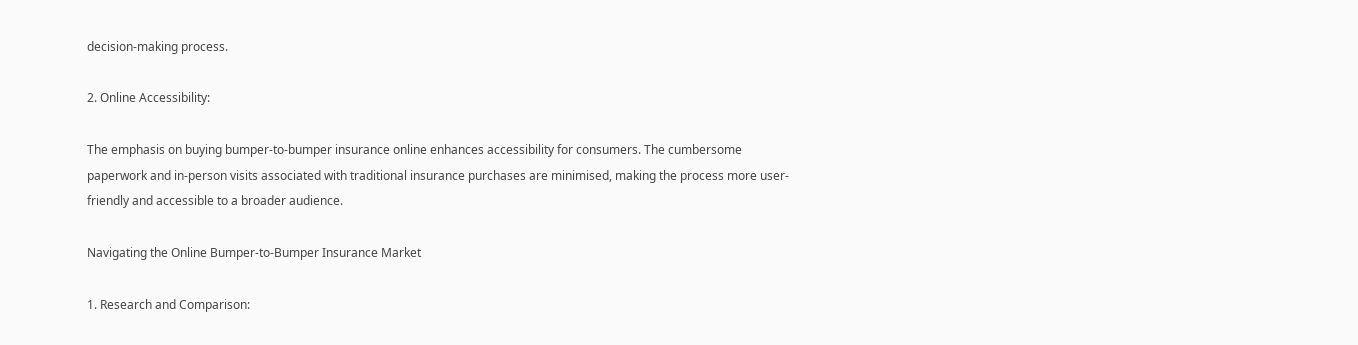decision-making process.

2. Online Accessibility:

The emphasis on buying bumper-to-bumper insurance online enhances accessibility for consumers. The cumbersome paperwork and in-person visits associated with traditional insurance purchases are minimised, making the process more user-friendly and accessible to a broader audience.

Navigating the Online Bumper-to-Bumper Insurance Market

1. Research and Comparison: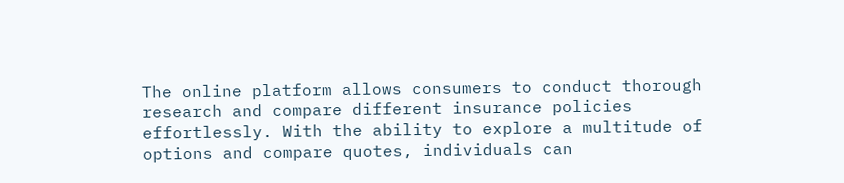The online platform allows consumers to conduct thorough research and compare different insurance policies effortlessly. With the ability to explore a multitude of options and compare quotes, individuals can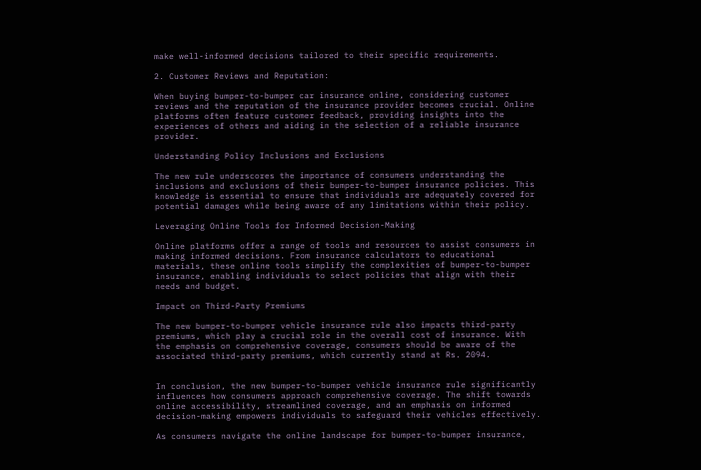make well-informed decisions tailored to their specific requirements.

2. Customer Reviews and Reputation:

When buying bumper-to-bumper car insurance online, considering customer reviews and the reputation of the insurance provider becomes crucial. Online platforms often feature customer feedback, providing insights into the experiences of others and aiding in the selection of a reliable insurance provider.

Understanding Policy Inclusions and Exclusions

The new rule underscores the importance of consumers understanding the inclusions and exclusions of their bumper-to-bumper insurance policies. This knowledge is essential to ensure that individuals are adequately covered for potential damages while being aware of any limitations within their policy.

Leveraging Online Tools for Informed Decision-Making

Online platforms offer a range of tools and resources to assist consumers in making informed decisions. From insurance calculators to educational materials, these online tools simplify the complexities of bumper-to-bumper insurance, enabling individuals to select policies that align with their needs and budget.

Impact on Third-Party Premiums

The new bumper-to-bumper vehicle insurance rule also impacts third-party premiums, which play a crucial role in the overall cost of insurance. With the emphasis on comprehensive coverage, consumers should be aware of the associated third-party premiums, which currently stand at Rs. 2094.


In conclusion, the new bumper-to-bumper vehicle insurance rule significantly influences how consumers approach comprehensive coverage. The shift towards online accessibility, streamlined coverage, and an emphasis on informed decision-making empowers individuals to safeguard their vehicles effectively.

As consumers navigate the online landscape for bumper-to-bumper insurance,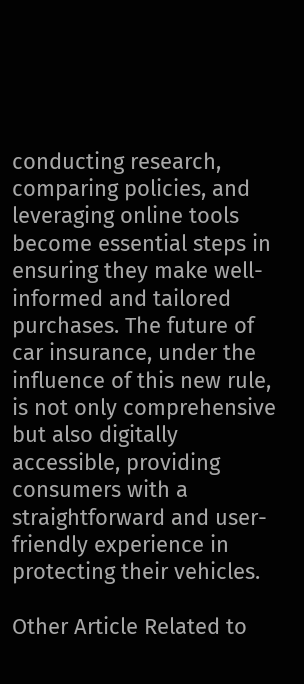conducting research, comparing policies, and leveraging online tools become essential steps in ensuring they make well-informed and tailored purchases. The future of car insurance, under the influence of this new rule, is not only comprehensive but also digitally accessible, providing consumers with a straightforward and user-friendly experience in protecting their vehicles.

Other Article Related to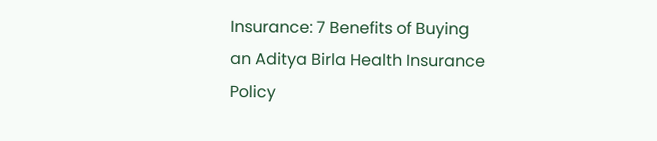Insurance: 7 Benefits of Buying an Aditya Birla Health Insurance Policy